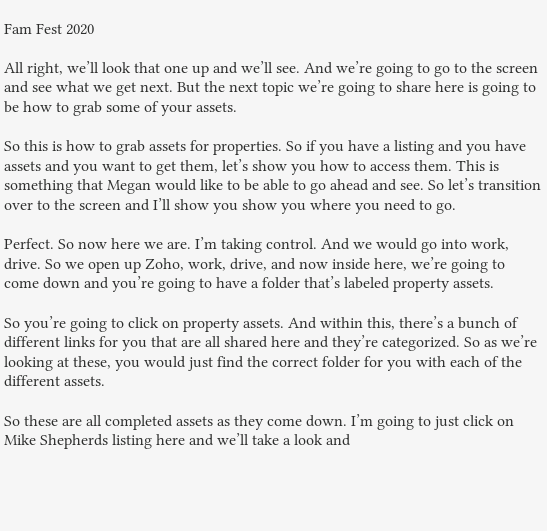Fam Fest 2020

All right, we’ll look that one up and we’ll see. And we’re going to go to the screen and see what we get next. But the next topic we’re going to share here is going to be how to grab some of your assets.

So this is how to grab assets for properties. So if you have a listing and you have assets and you want to get them, let’s show you how to access them. This is something that Megan would like to be able to go ahead and see. So let’s transition over to the screen and I’ll show you show you where you need to go.

Perfect. So now here we are. I’m taking control. And we would go into work, drive. So we open up Zoho, work, drive, and now inside here, we’re going to come down and you’re going to have a folder that’s labeled property assets.

So you’re going to click on property assets. And within this, there’s a bunch of different links for you that are all shared here and they’re categorized. So as we’re looking at these, you would just find the correct folder for you with each of the different assets.

So these are all completed assets as they come down. I’m going to just click on Mike Shepherds listing here and we’ll take a look and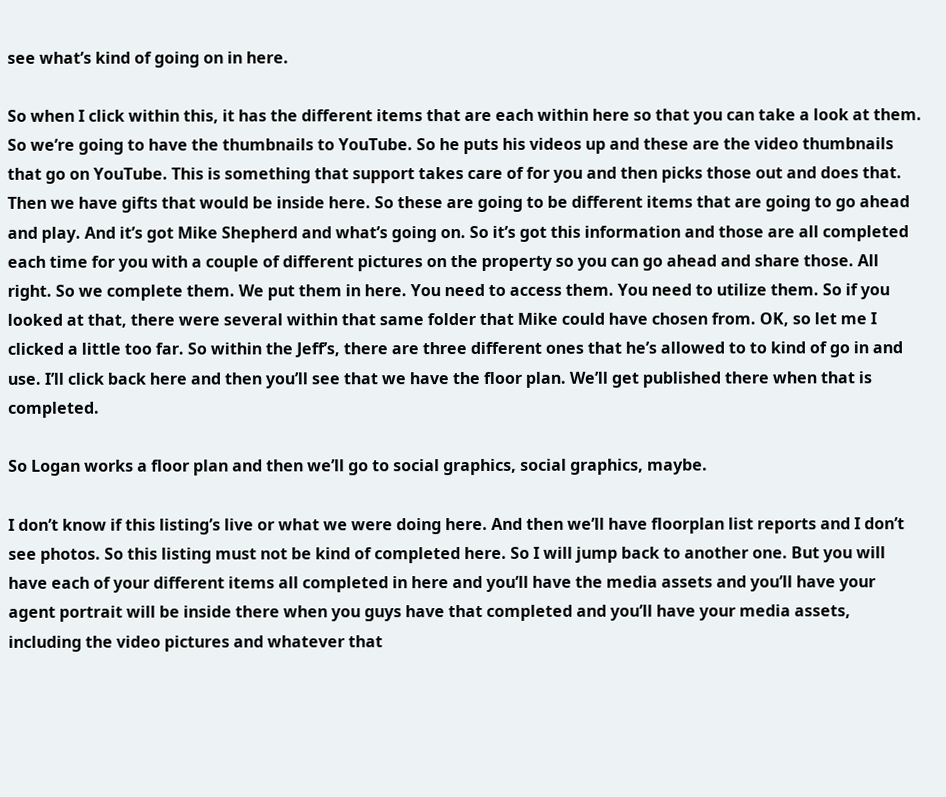see what’s kind of going on in here.

So when I click within this, it has the different items that are each within here so that you can take a look at them. So we’re going to have the thumbnails to YouTube. So he puts his videos up and these are the video thumbnails that go on YouTube. This is something that support takes care of for you and then picks those out and does that. Then we have gifts that would be inside here. So these are going to be different items that are going to go ahead and play. And it’s got Mike Shepherd and what’s going on. So it’s got this information and those are all completed each time for you with a couple of different pictures on the property so you can go ahead and share those. All right. So we complete them. We put them in here. You need to access them. You need to utilize them. So if you looked at that, there were several within that same folder that Mike could have chosen from. OK, so let me I clicked a little too far. So within the Jeff’s, there are three different ones that he’s allowed to to kind of go in and use. I’ll click back here and then you’ll see that we have the floor plan. We’ll get published there when that is completed.

So Logan works a floor plan and then we’ll go to social graphics, social graphics, maybe.

I don’t know if this listing’s live or what we were doing here. And then we’ll have floorplan list reports and I don’t see photos. So this listing must not be kind of completed here. So I will jump back to another one. But you will have each of your different items all completed in here and you’ll have the media assets and you’ll have your agent portrait will be inside there when you guys have that completed and you’ll have your media assets, including the video pictures and whatever that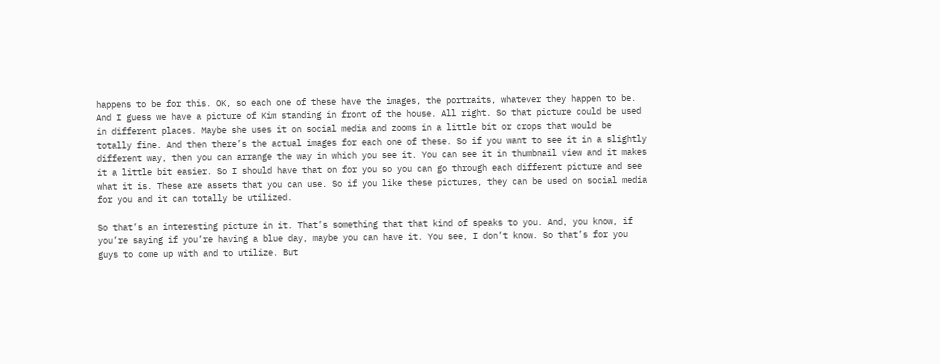happens to be for this. OK, so each one of these have the images, the portraits, whatever they happen to be. And I guess we have a picture of Kim standing in front of the house. All right. So that picture could be used in different places. Maybe she uses it on social media and zooms in a little bit or crops that would be totally fine. And then there’s the actual images for each one of these. So if you want to see it in a slightly different way, then you can arrange the way in which you see it. You can see it in thumbnail view and it makes it a little bit easier. So I should have that on for you so you can go through each different picture and see what it is. These are assets that you can use. So if you like these pictures, they can be used on social media for you and it can totally be utilized.

So that’s an interesting picture in it. That’s something that that kind of speaks to you. And, you know, if you’re saying if you’re having a blue day, maybe you can have it. You see, I don’t know. So that’s for you guys to come up with and to utilize. But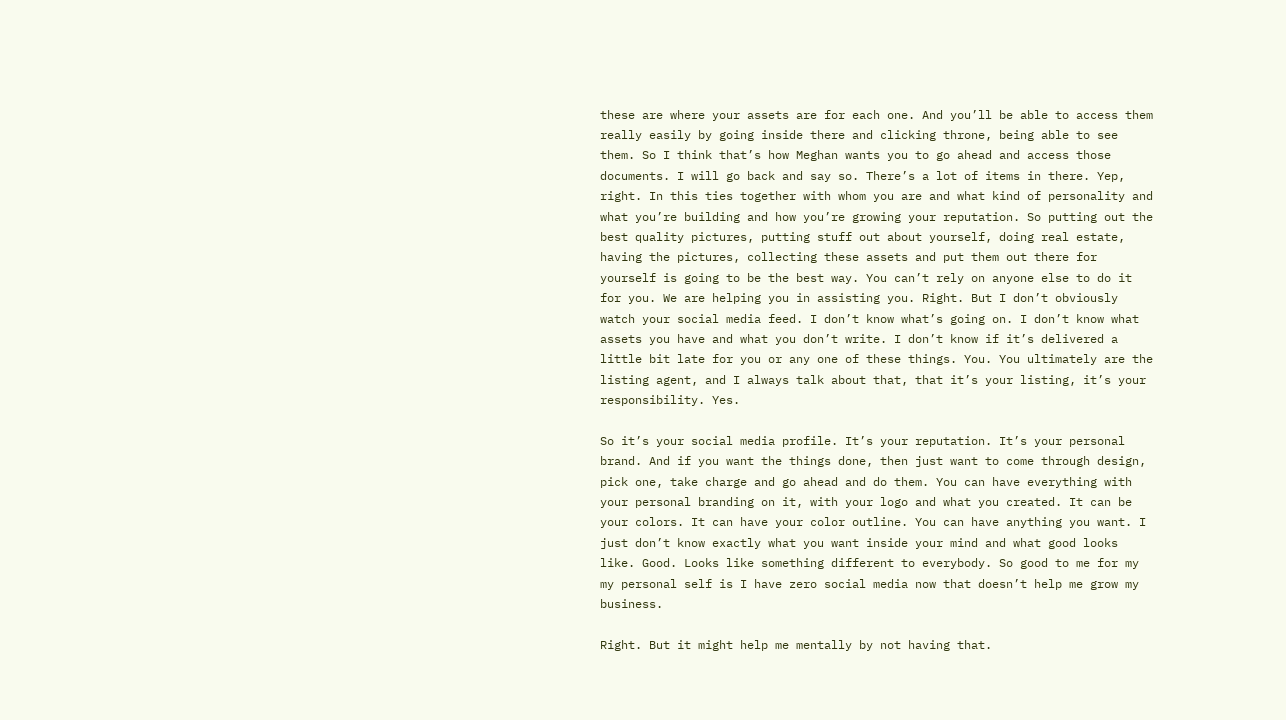these are where your assets are for each one. And you’ll be able to access them really easily by going inside there and clicking throne, being able to see them. So I think that’s how Meghan wants you to go ahead and access those documents. I will go back and say so. There’s a lot of items in there. Yep, right. In this ties together with whom you are and what kind of personality and what you’re building and how you’re growing your reputation. So putting out the best quality pictures, putting stuff out about yourself, doing real estate, having the pictures, collecting these assets and put them out there for yourself is going to be the best way. You can’t rely on anyone else to do it for you. We are helping you in assisting you. Right. But I don’t obviously watch your social media feed. I don’t know what’s going on. I don’t know what assets you have and what you don’t write. I don’t know if it’s delivered a little bit late for you or any one of these things. You. You ultimately are the listing agent, and I always talk about that, that it’s your listing, it’s your responsibility. Yes.

So it’s your social media profile. It’s your reputation. It’s your personal brand. And if you want the things done, then just want to come through design, pick one, take charge and go ahead and do them. You can have everything with your personal branding on it, with your logo and what you created. It can be your colors. It can have your color outline. You can have anything you want. I just don’t know exactly what you want inside your mind and what good looks like. Good. Looks like something different to everybody. So good to me for my my personal self is I have zero social media now that doesn’t help me grow my business.

Right. But it might help me mentally by not having that.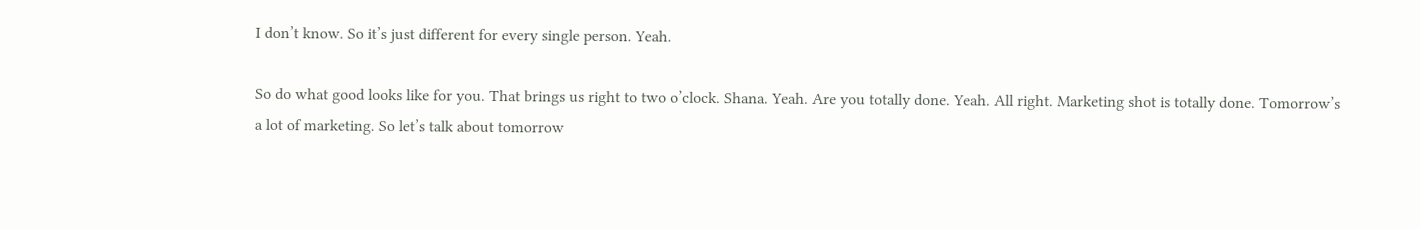I don’t know. So it’s just different for every single person. Yeah.

So do what good looks like for you. That brings us right to two o’clock. Shana. Yeah. Are you totally done. Yeah. All right. Marketing shot is totally done. Tomorrow’s a lot of marketing. So let’s talk about tomorrow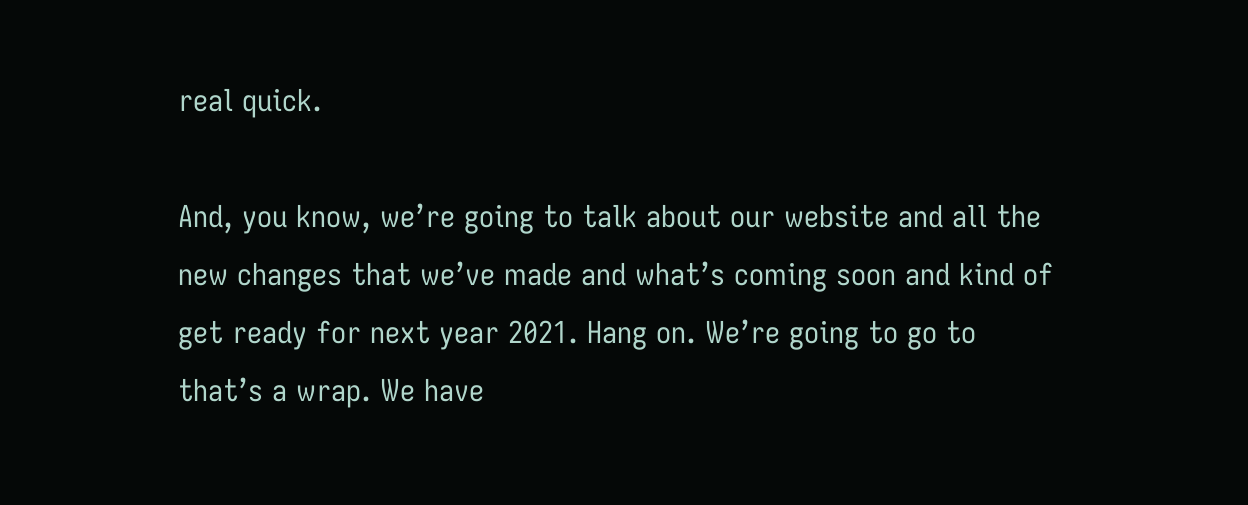real quick.

And, you know, we’re going to talk about our website and all the new changes that we’ve made and what’s coming soon and kind of get ready for next year 2021. Hang on. We’re going to go to that’s a wrap. We have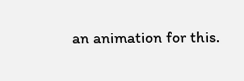an animation for this.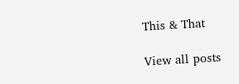This & That

View all posts